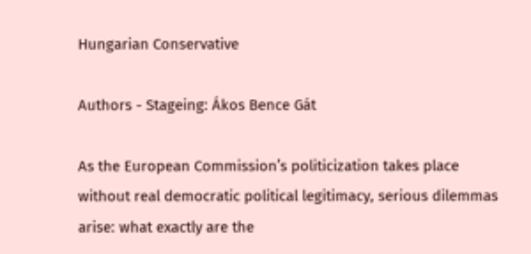Hungarian Conservative

Authors - Stageing: Ákos Bence Gát

As the European Commission’s politicization takes place without real democratic political legitimacy, serious dilemmas arise: what exactly are the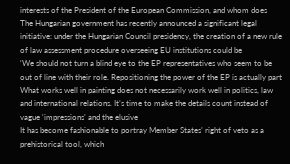interests of the President of the European Commission, and whom does
The Hungarian government has recently announced a significant legal initiative: under the Hungarian Council presidency, the creation of a new rule of law assessment procedure overseeing EU institutions could be
‘We should not turn a blind eye to the EP representatives who seem to be out of line with their role. Repositioning the power of the EP is actually part
What works well in painting does not necessarily work well in politics, law and international relations. It’s time to make the details count instead of vague ‘impressions’ and the elusive
It has become fashionable to portray Member States’ right of veto as a prehistorical tool, which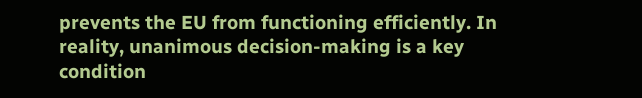prevents the EU from functioning efficiently. In reality, unanimous decision-making is a key condition